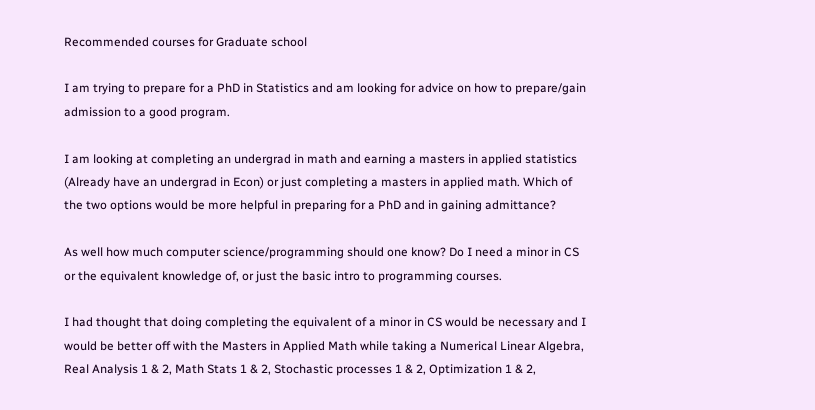Recommended courses for Graduate school

I am trying to prepare for a PhD in Statistics and am looking for advice on how to prepare/gain admission to a good program.

I am looking at completing an undergrad in math and earning a masters in applied statistics (Already have an undergrad in Econ) or just completing a masters in applied math. Which of the two options would be more helpful in preparing for a PhD and in gaining admittance?

As well how much computer science/programming should one know? Do I need a minor in CS or the equivalent knowledge of, or just the basic intro to programming courses.

I had thought that doing completing the equivalent of a minor in CS would be necessary and I would be better off with the Masters in Applied Math while taking a Numerical Linear Algebra, Real Analysis 1 & 2, Math Stats 1 & 2, Stochastic processes 1 & 2, Optimization 1 & 2,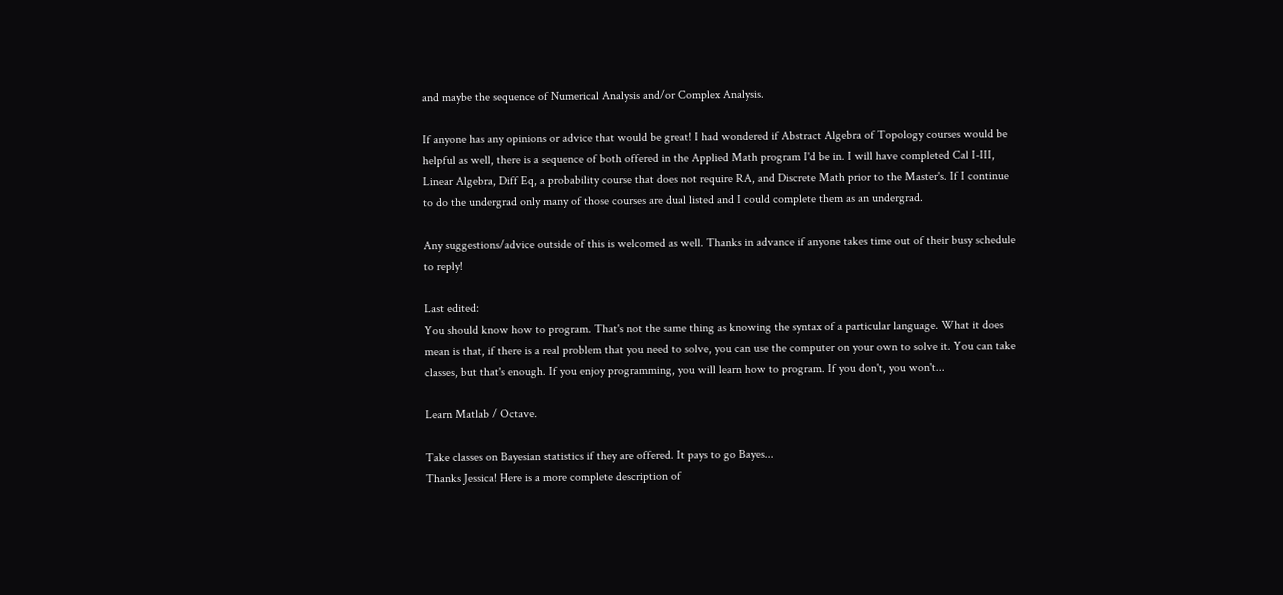and maybe the sequence of Numerical Analysis and/or Complex Analysis.

If anyone has any opinions or advice that would be great! I had wondered if Abstract Algebra of Topology courses would be helpful as well, there is a sequence of both offered in the Applied Math program I'd be in. I will have completed Cal I-III, Linear Algebra, Diff Eq, a probability course that does not require RA, and Discrete Math prior to the Master's. If I continue to do the undergrad only many of those courses are dual listed and I could complete them as an undergrad.

Any suggestions/advice outside of this is welcomed as well. Thanks in advance if anyone takes time out of their busy schedule to reply!

Last edited:
You should know how to program. That's not the same thing as knowing the syntax of a particular language. What it does mean is that, if there is a real problem that you need to solve, you can use the computer on your own to solve it. You can take classes, but that's enough. If you enjoy programming, you will learn how to program. If you don't, you won't...

Learn Matlab / Octave.

Take classes on Bayesian statistics if they are offered. It pays to go Bayes...
Thanks Jessica! Here is a more complete description of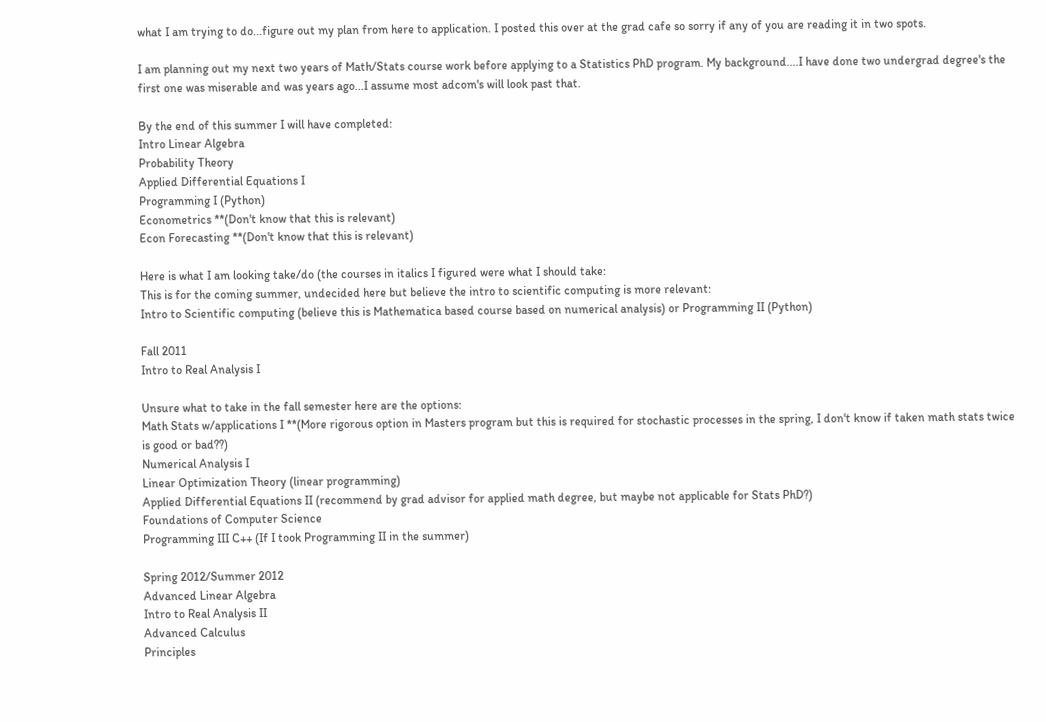what I am trying to do...figure out my plan from here to application. I posted this over at the grad cafe so sorry if any of you are reading it in two spots.

I am planning out my next two years of Math/Stats course work before applying to a Statistics PhD program. My background....I have done two undergrad degree's the first one was miserable and was years ago...I assume most adcom's will look past that.

By the end of this summer I will have completed:
Intro Linear Algebra
Probability Theory
Applied Differential Equations I
Programming I (Python)
Econometrics **(Don't know that this is relevant)
Econ Forecasting **(Don't know that this is relevant)

Here is what I am looking take/do (the courses in italics I figured were what I should take:
This is for the coming summer, undecided here but believe the intro to scientific computing is more relevant:
Intro to Scientific computing (believe this is Mathematica based course based on numerical analysis) or Programming II (Python)

Fall 2011
Intro to Real Analysis I

Unsure what to take in the fall semester here are the options:
Math Stats w/applications I **(More rigorous option in Masters program but this is required for stochastic processes in the spring, I don't know if taken math stats twice is good or bad??)
Numerical Analysis I
Linear Optimization Theory (linear programming)
Applied Differential Equations II (recommend by grad advisor for applied math degree, but maybe not applicable for Stats PhD?)
Foundations of Computer Science
Programming III C++ (If I took Programming II in the summer)

Spring 2012/Summer 2012
Advanced Linear Algebra
Intro to Real Analysis II
Advanced Calculus
Principles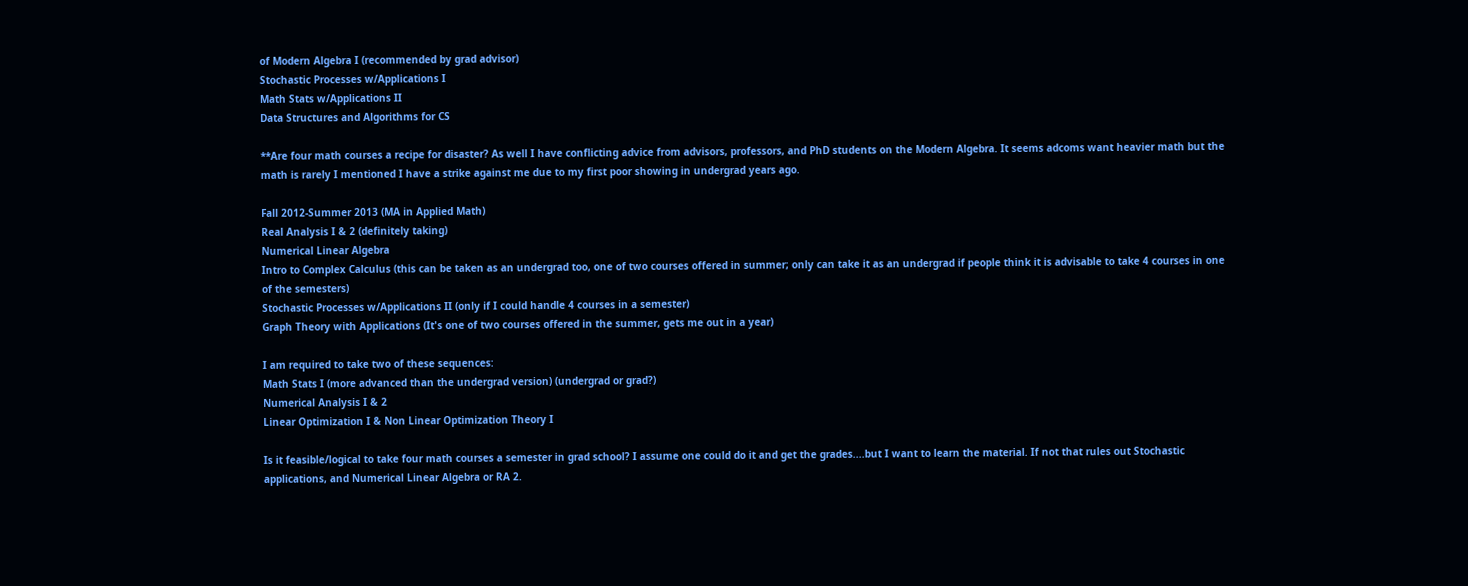of Modern Algebra I (recommended by grad advisor)
Stochastic Processes w/Applications I
Math Stats w/Applications II
Data Structures and Algorithms for CS

**Are four math courses a recipe for disaster? As well I have conflicting advice from advisors, professors, and PhD students on the Modern Algebra. It seems adcoms want heavier math but the math is rarely I mentioned I have a strike against me due to my first poor showing in undergrad years ago.

Fall 2012-Summer 2013 (MA in Applied Math)
Real Analysis I & 2 (definitely taking)
Numerical Linear Algebra
Intro to Complex Calculus (this can be taken as an undergrad too, one of two courses offered in summer; only can take it as an undergrad if people think it is advisable to take 4 courses in one of the semesters)
Stochastic Processes w/Applications II (only if I could handle 4 courses in a semester)
Graph Theory with Applications (It's one of two courses offered in the summer, gets me out in a year)

I am required to take two of these sequences:
Math Stats I (more advanced than the undergrad version) (undergrad or grad?)
Numerical Analysis I & 2
Linear Optimization I & Non Linear Optimization Theory I

Is it feasible/logical to take four math courses a semester in grad school? I assume one could do it and get the grades....but I want to learn the material. If not that rules out Stochastic applications, and Numerical Linear Algebra or RA 2.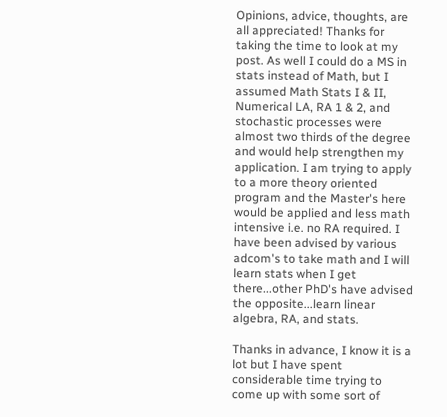Opinions, advice, thoughts, are all appreciated! Thanks for taking the time to look at my post. As well I could do a MS in stats instead of Math, but I assumed Math Stats I & II, Numerical LA, RA 1 & 2, and stochastic processes were almost two thirds of the degree and would help strengthen my application. I am trying to apply to a more theory oriented program and the Master's here would be applied and less math intensive i.e. no RA required. I have been advised by various adcom's to take math and I will learn stats when I get there...other PhD's have advised the opposite...learn linear algebra, RA, and stats.

Thanks in advance, I know it is a lot but I have spent considerable time trying to come up with some sort of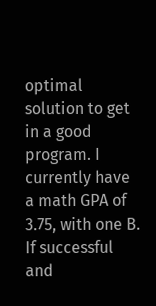optimal solution to get in a good program. I currently have a math GPA of 3.75, with one B. If successful and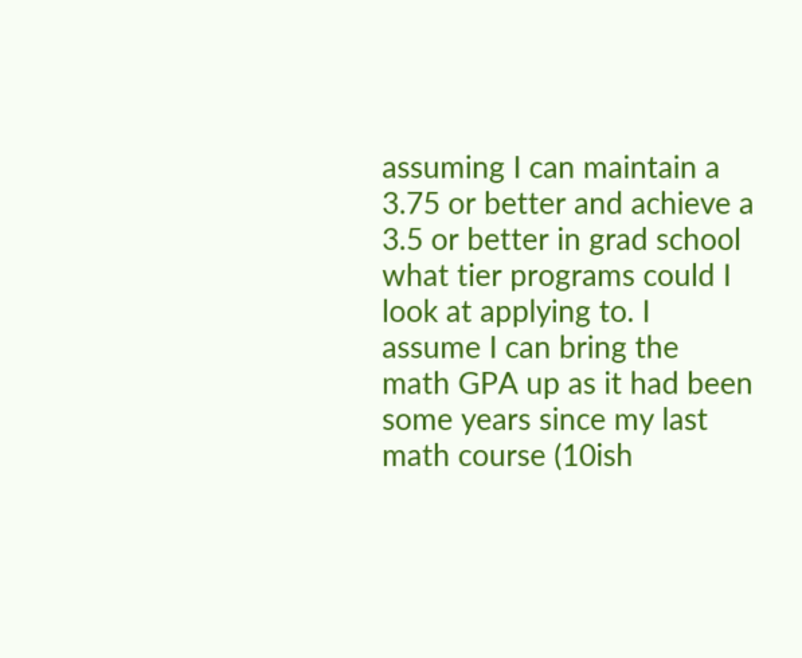assuming I can maintain a 3.75 or better and achieve a 3.5 or better in grad school what tier programs could I look at applying to. I assume I can bring the math GPA up as it had been some years since my last math course (10ish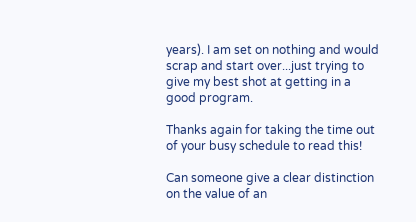years). I am set on nothing and would scrap and start over...just trying to give my best shot at getting in a good program.

Thanks again for taking the time out of your busy schedule to read this!

Can someone give a clear distinction on the value of an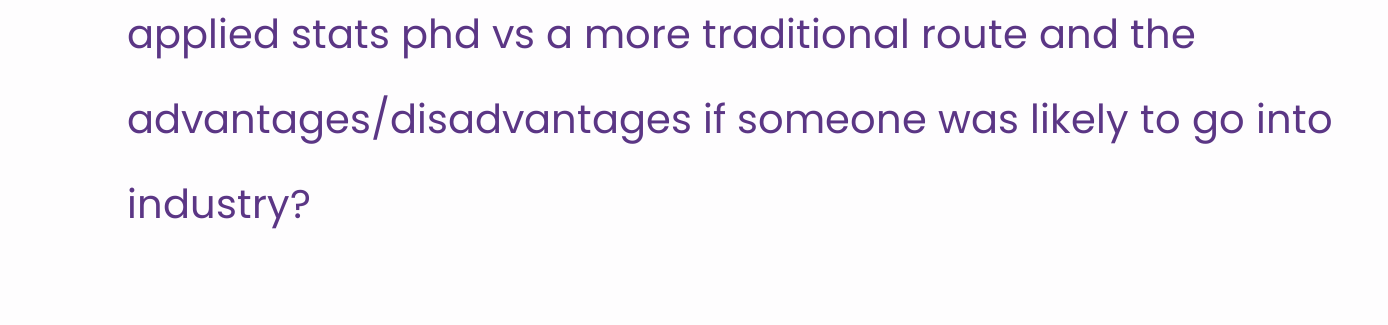applied stats phd vs a more traditional route and the advantages/disadvantages if someone was likely to go into industry?